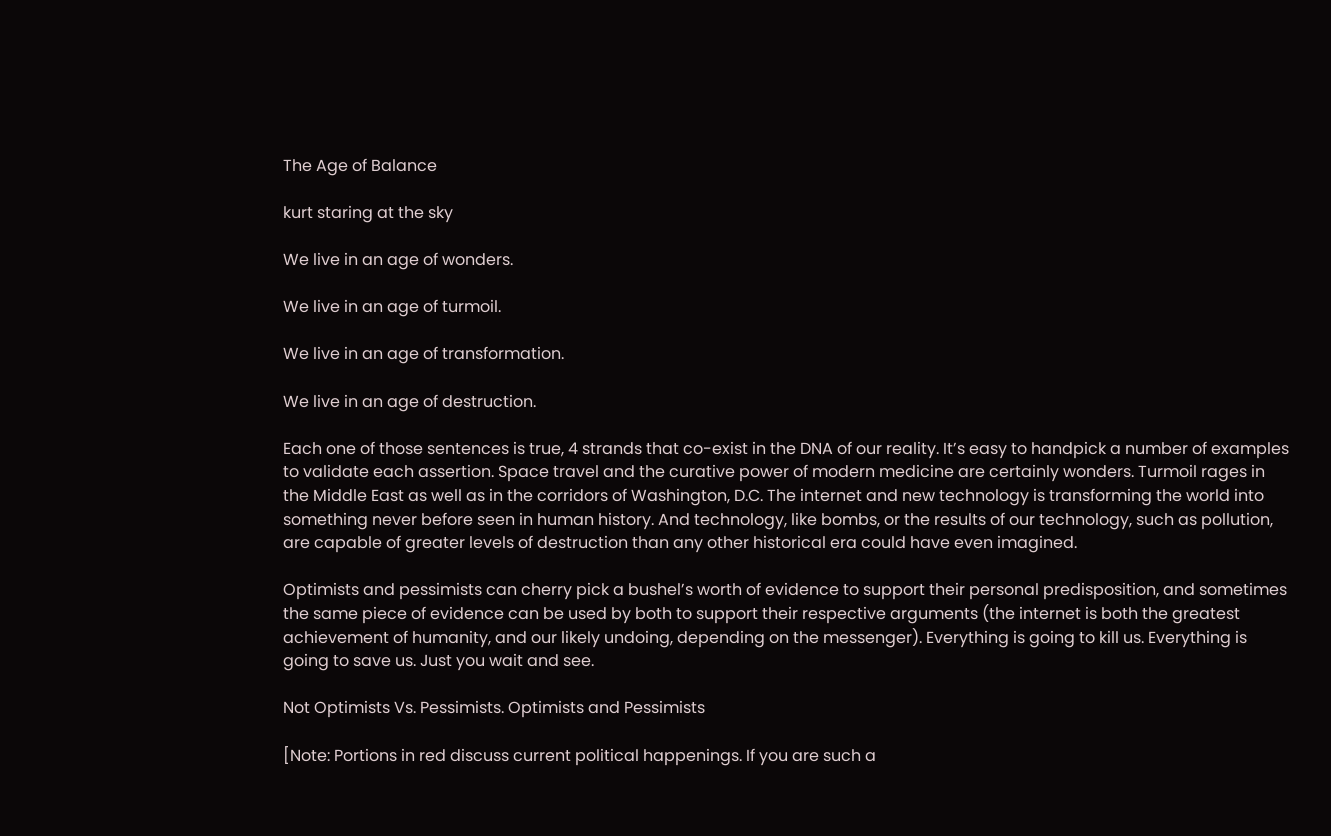The Age of Balance

kurt staring at the sky

We live in an age of wonders.

We live in an age of turmoil.

We live in an age of transformation.

We live in an age of destruction.

Each one of those sentences is true, 4 strands that co-exist in the DNA of our reality. It’s easy to handpick a number of examples to validate each assertion. Space travel and the curative power of modern medicine are certainly wonders. Turmoil rages in the Middle East as well as in the corridors of Washington, D.C. The internet and new technology is transforming the world into something never before seen in human history. And technology, like bombs, or the results of our technology, such as pollution, are capable of greater levels of destruction than any other historical era could have even imagined.

Optimists and pessimists can cherry pick a bushel’s worth of evidence to support their personal predisposition, and sometimes the same piece of evidence can be used by both to support their respective arguments (the internet is both the greatest achievement of humanity, and our likely undoing, depending on the messenger). Everything is going to kill us. Everything is going to save us. Just you wait and see.

Not Optimists Vs. Pessimists. Optimists and Pessimists

[Note: Portions in red discuss current political happenings. If you are such a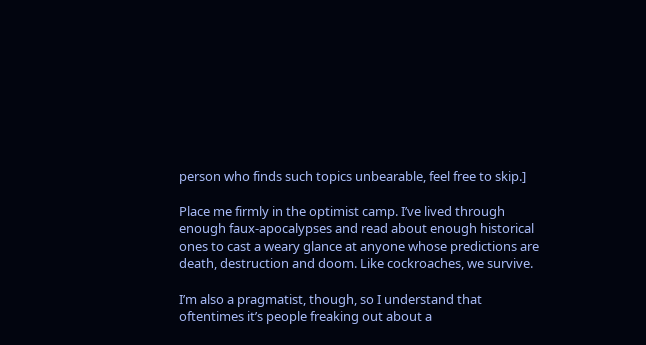person who finds such topics unbearable, feel free to skip.]

Place me firmly in the optimist camp. I’ve lived through enough faux-apocalypses and read about enough historical ones to cast a weary glance at anyone whose predictions are death, destruction and doom. Like cockroaches, we survive.

I’m also a pragmatist, though, so I understand that oftentimes it’s people freaking out about a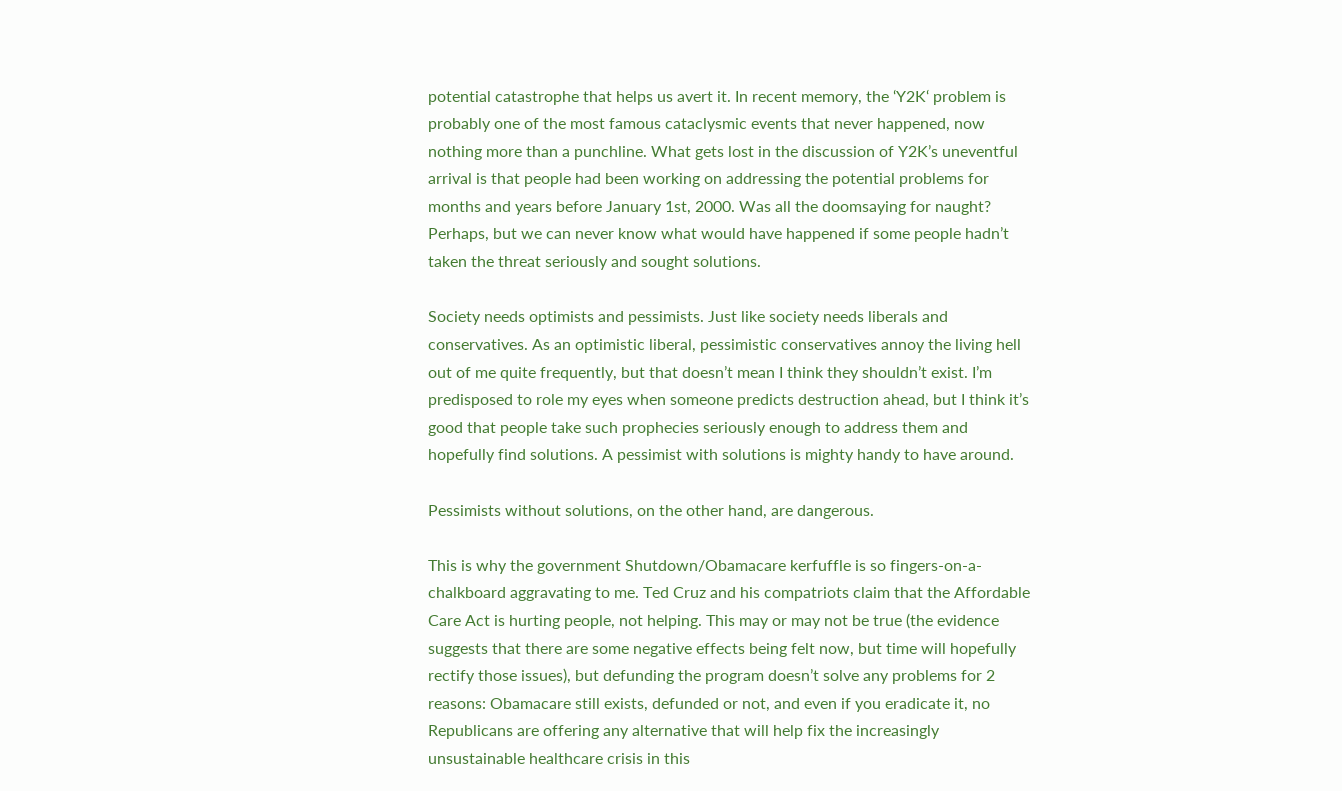potential catastrophe that helps us avert it. In recent memory, the ‘Y2K‘ problem is probably one of the most famous cataclysmic events that never happened, now nothing more than a punchline. What gets lost in the discussion of Y2K’s uneventful arrival is that people had been working on addressing the potential problems for months and years before January 1st, 2000. Was all the doomsaying for naught? Perhaps, but we can never know what would have happened if some people hadn’t taken the threat seriously and sought solutions.

Society needs optimists and pessimists. Just like society needs liberals and conservatives. As an optimistic liberal, pessimistic conservatives annoy the living hell out of me quite frequently, but that doesn’t mean I think they shouldn’t exist. I’m predisposed to role my eyes when someone predicts destruction ahead, but I think it’s good that people take such prophecies seriously enough to address them and hopefully find solutions. A pessimist with solutions is mighty handy to have around.

Pessimists without solutions, on the other hand, are dangerous.

This is why the government Shutdown/Obamacare kerfuffle is so fingers-on-a-chalkboard aggravating to me. Ted Cruz and his compatriots claim that the Affordable Care Act is hurting people, not helping. This may or may not be true (the evidence suggests that there are some negative effects being felt now, but time will hopefully rectify those issues), but defunding the program doesn’t solve any problems for 2 reasons: Obamacare still exists, defunded or not, and even if you eradicate it, no Republicans are offering any alternative that will help fix the increasingly unsustainable healthcare crisis in this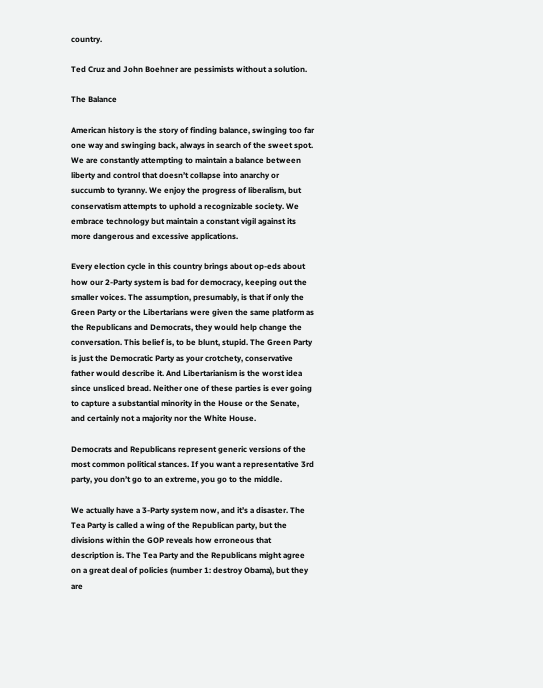country.

Ted Cruz and John Boehner are pessimists without a solution.

The Balance

American history is the story of finding balance, swinging too far one way and swinging back, always in search of the sweet spot. We are constantly attempting to maintain a balance between liberty and control that doesn’t collapse into anarchy or succumb to tyranny. We enjoy the progress of liberalism, but conservatism attempts to uphold a recognizable society. We embrace technology but maintain a constant vigil against its more dangerous and excessive applications.

Every election cycle in this country brings about op-eds about how our 2-Party system is bad for democracy, keeping out the smaller voices. The assumption, presumably, is that if only the Green Party or the Libertarians were given the same platform as the Republicans and Democrats, they would help change the conversation. This belief is, to be blunt, stupid. The Green Party is just the Democratic Party as your crotchety, conservative father would describe it. And Libertarianism is the worst idea since unsliced bread. Neither one of these parties is ever going to capture a substantial minority in the House or the Senate, and certainly not a majority nor the White House.

Democrats and Republicans represent generic versions of the most common political stances. If you want a representative 3rd party, you don’t go to an extreme, you go to the middle.

We actually have a 3-Party system now, and it’s a disaster. The Tea Party is called a wing of the Republican party, but the divisions within the GOP reveals how erroneous that description is. The Tea Party and the Republicans might agree on a great deal of policies (number 1: destroy Obama), but they are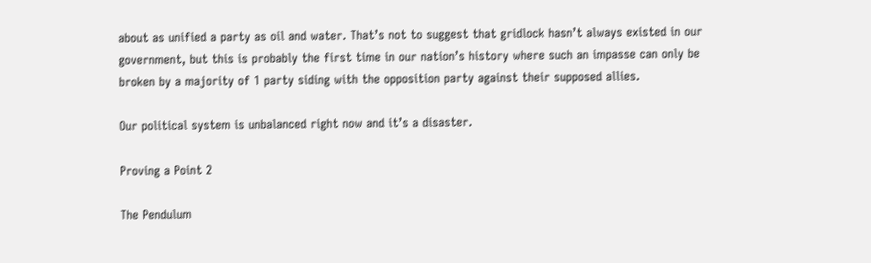about as unified a party as oil and water. That’s not to suggest that gridlock hasn’t always existed in our government, but this is probably the first time in our nation’s history where such an impasse can only be broken by a majority of 1 party siding with the opposition party against their supposed allies.

Our political system is unbalanced right now and it’s a disaster.

Proving a Point 2

The Pendulum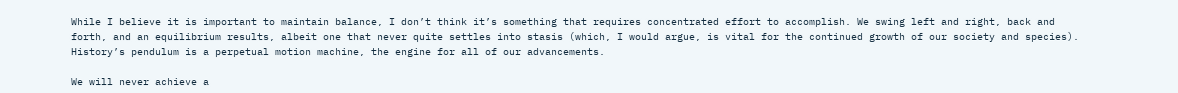While I believe it is important to maintain balance, I don’t think it’s something that requires concentrated effort to accomplish. We swing left and right, back and forth, and an equilibrium results, albeit one that never quite settles into stasis (which, I would argue, is vital for the continued growth of our society and species). History’s pendulum is a perpetual motion machine, the engine for all of our advancements.

We will never achieve a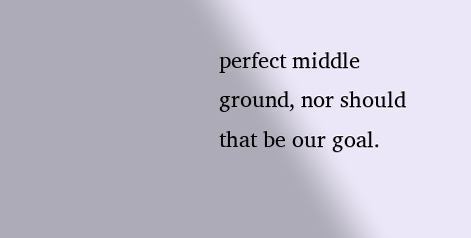perfect middle ground, nor should that be our goal.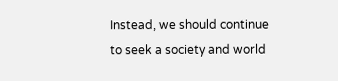Instead, we should continue to seek a society and world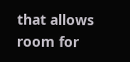that allows room for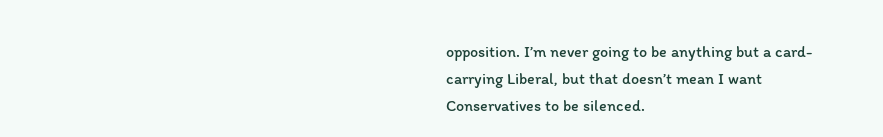opposition. I’m never going to be anything but a card-carrying Liberal, but that doesn’t mean I want Conservatives to be silenced.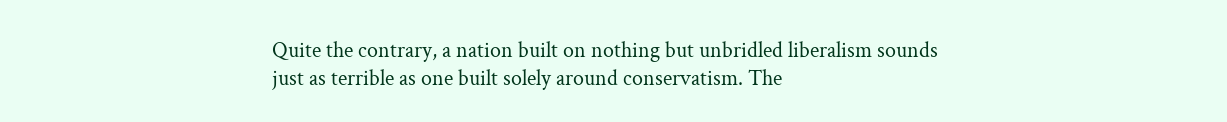Quite the contrary, a nation built on nothing but unbridled liberalism sounds just as terrible as one built solely around conservatism. The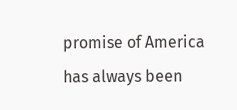promise of America has always been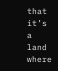that it’s a land where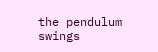the pendulum swings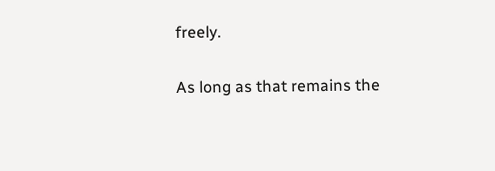freely.

As long as that remains the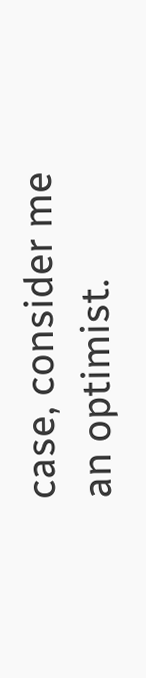case, consider me an optimist.